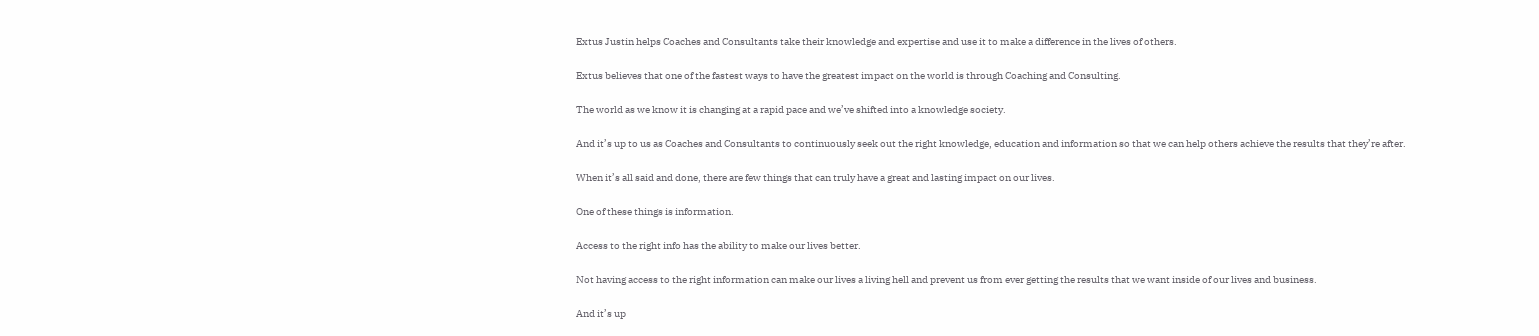Extus Justin helps Coaches and Consultants take their knowledge and expertise and use it to make a difference in the lives of others.

Extus believes that one of the fastest ways to have the greatest impact on the world is through Coaching and Consulting.

The world as we know it is changing at a rapid pace and we’ve shifted into a knowledge society.

And it’s up to us as Coaches and Consultants to continuously seek out the right knowledge, education and information so that we can help others achieve the results that they’re after.

When it’s all said and done, there are few things that can truly have a great and lasting impact on our lives.

One of these things is information.

Access to the right info has the ability to make our lives better.

Not having access to the right information can make our lives a living hell and prevent us from ever getting the results that we want inside of our lives and business.

And it’s up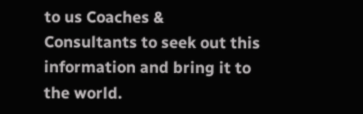to us Coaches & Consultants to seek out this information and bring it to the world.